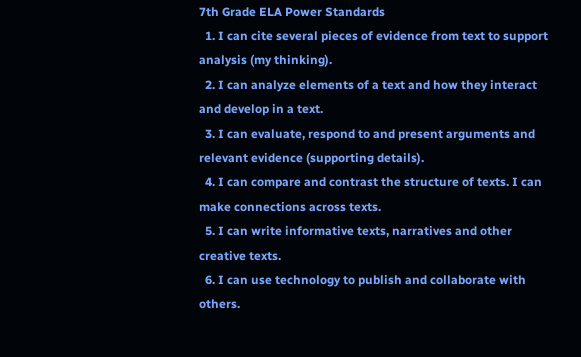7th Grade ELA Power Standards
  1. I can cite several pieces of evidence from text to support analysis (my thinking).
  2. I can analyze elements of a text and how they interact and develop in a text.
  3. I can evaluate, respond to and present arguments and relevant evidence (supporting details).
  4. I can compare and contrast the structure of texts. I can make connections across texts.
  5. I can write informative texts, narratives and other creative texts.
  6. I can use technology to publish and collaborate with others.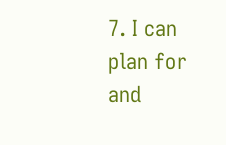7. I can plan for and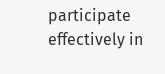participate effectively in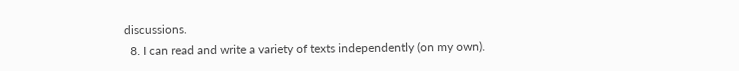discussions.
  8. I can read and write a variety of texts independently (on my own).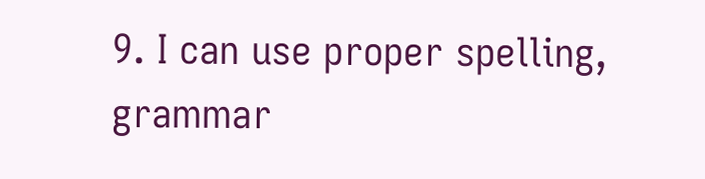9. I can use proper spelling, grammar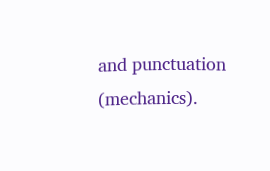and punctuation (mechanics).